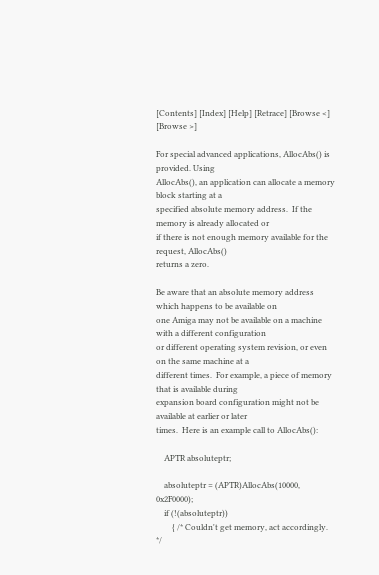[Contents] [Index] [Help] [Retrace] [Browse <] [Browse >]

For special advanced applications, AllocAbs() is provided. Using
AllocAbs(), an application can allocate a memory block starting at a
specified absolute memory address.  If the memory is already allocated or
if there is not enough memory available for the request, AllocAbs()
returns a zero.

Be aware that an absolute memory address which happens to be available on
one Amiga may not be available on a machine with a different configuration
or different operating system revision, or even on the same machine at a
different times.  For example, a piece of memory that is available during
expansion board configuration might not be available at earlier or later
times.  Here is an example call to AllocAbs():

    APTR absoluteptr;

    absoluteptr = (APTR)AllocAbs(10000, 0x2F0000);
    if (!(absoluteptr))
        { /* Couldn't get memory, act accordingly. */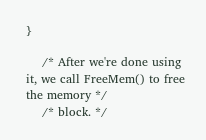}

    /* After we're done using it, we call FreeMem() to free the memory */
    /* block. */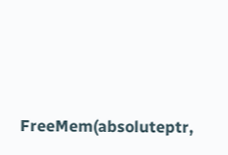FreeMem(absoluteptr,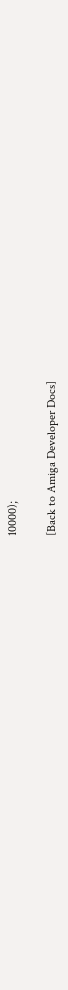10000);

[Back to Amiga Developer Docs]